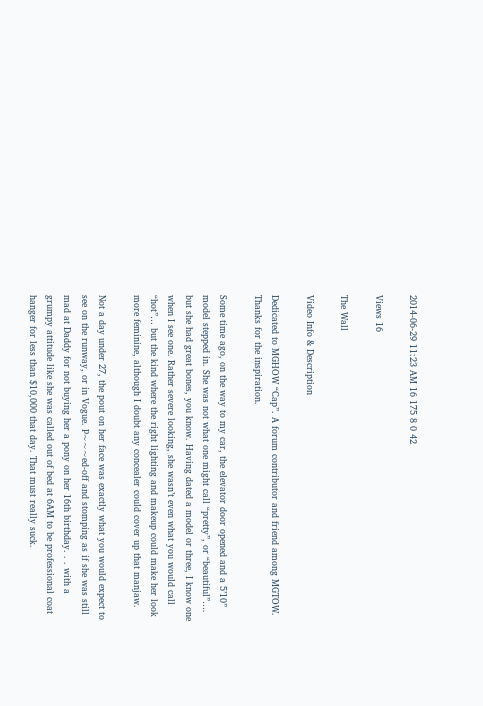2014-06-29 11:23 AM 16 175 8 0 42

Views 16

The Wall

Video Info & Description

Dedicated to MGHOW “Cap”. A forum contributor and friend among MGTOW. Thanks for the inspiration.

Some time ago, on the way to my car, the elevator door opened and a 5’10” model stepped in. She was not what one might call “pretty”, or “beautiful”…. but she had great bones, you know. Having dated a model or three, I know one when I see one. Rather severe looking, she wasn’t even what you would call “hot”… but the kind where the right lighting and makeup could make her look more feminine, although I doubt any concealer could cover up that manjaw.

Not a day under 27, the pout on her face was exactly what you would expect to see on the runway, or in Vogue. P~~~ed-off and stomping as if she was still mad at Daddy for not buying her a pony on her 16th birthday. . . with a grumpy attitude like she was called out of bed at 6AM to be professional coat hanger for less than $10,000 that day. That must really suck.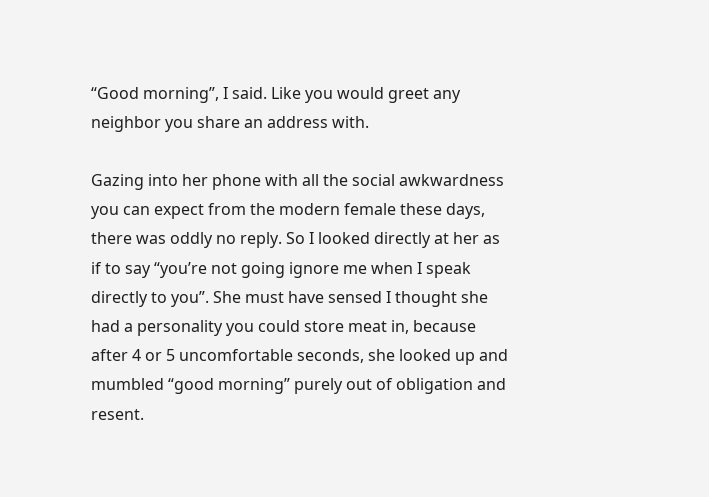“Good morning”, I said. Like you would greet any neighbor you share an address with.

Gazing into her phone with all the social awkwardness you can expect from the modern female these days, there was oddly no reply. So I looked directly at her as if to say “you’re not going ignore me when I speak directly to you”. She must have sensed I thought she had a personality you could store meat in, because after 4 or 5 uncomfortable seconds, she looked up and mumbled “good morning” purely out of obligation and resent.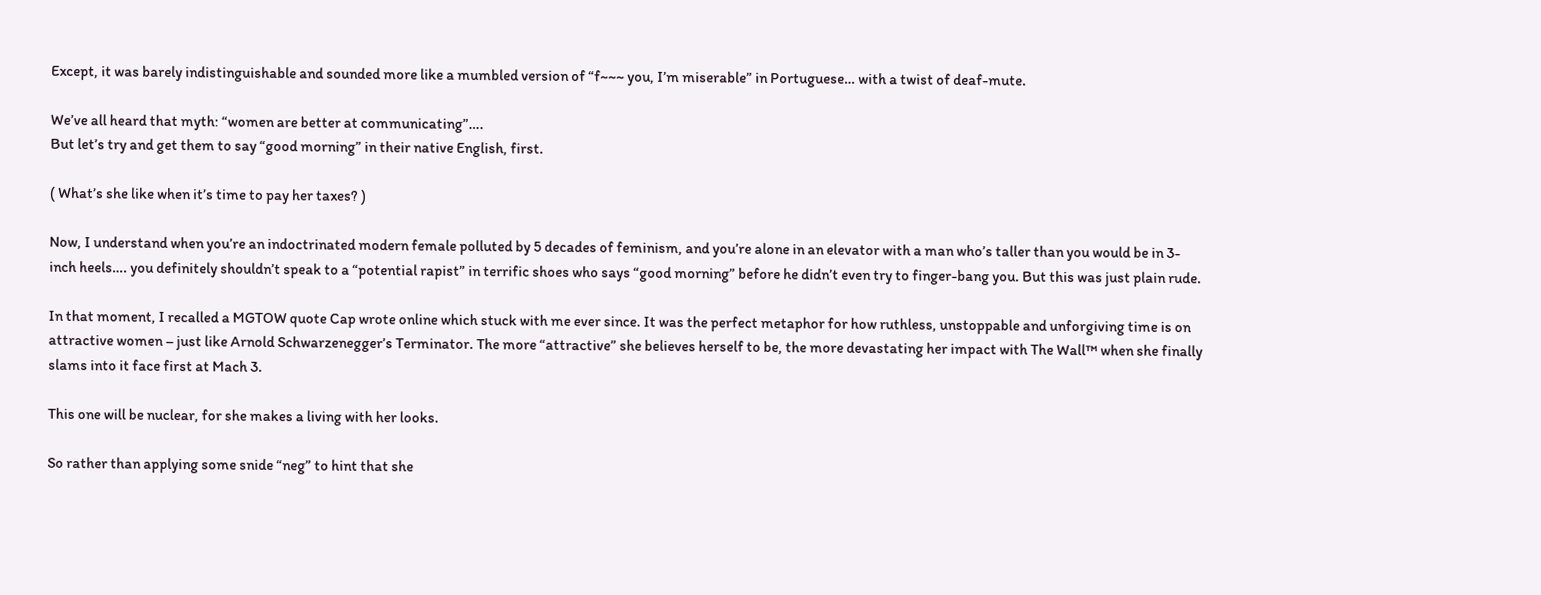Except, it was barely indistinguishable and sounded more like a mumbled version of “f~~~ you, I’m miserable” in Portuguese… with a twist of deaf-mute.

We’ve all heard that myth: “women are better at communicating”….
But let’s try and get them to say “good morning” in their native English, first.

( What’s she like when it’s time to pay her taxes? )

Now, I understand when you’re an indoctrinated modern female polluted by 5 decades of feminism, and you’re alone in an elevator with a man who’s taller than you would be in 3-inch heels…. you definitely shouldn’t speak to a “potential rapist” in terrific shoes who says “good morning” before he didn’t even try to finger-bang you. But this was just plain rude.

In that moment, I recalled a MGTOW quote Cap wrote online which stuck with me ever since. It was the perfect metaphor for how ruthless, unstoppable and unforgiving time is on attractive women – just like Arnold Schwarzenegger’s Terminator. The more “attractive” she believes herself to be, the more devastating her impact with The Wall™ when she finally slams into it face first at Mach 3.

This one will be nuclear, for she makes a living with her looks.

So rather than applying some snide “neg” to hint that she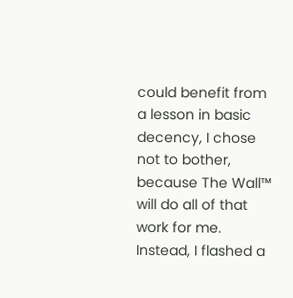could benefit from a lesson in basic decency, I chose not to bother, because The Wall™ will do all of that work for me. Instead, I flashed a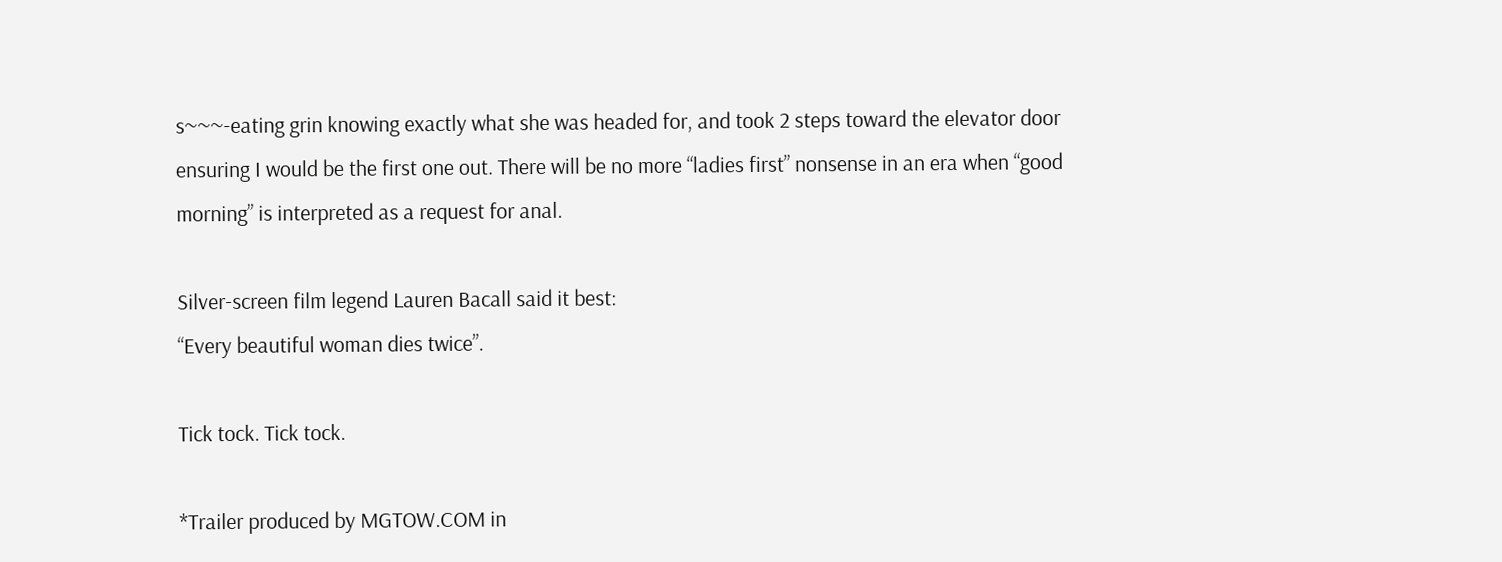s~~~-eating grin knowing exactly what she was headed for, and took 2 steps toward the elevator door ensuring I would be the first one out. There will be no more “ladies first” nonsense in an era when “good morning” is interpreted as a request for anal.

Silver-screen film legend Lauren Bacall said it best:
“Every beautiful woman dies twice”.

Tick tock. Tick tock.

*Trailer produced by MGTOW.COM in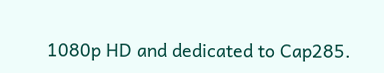1080p HD and dedicated to Cap285.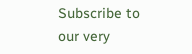Subscribe to our very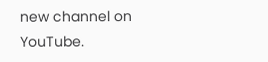new channel on YouTube.